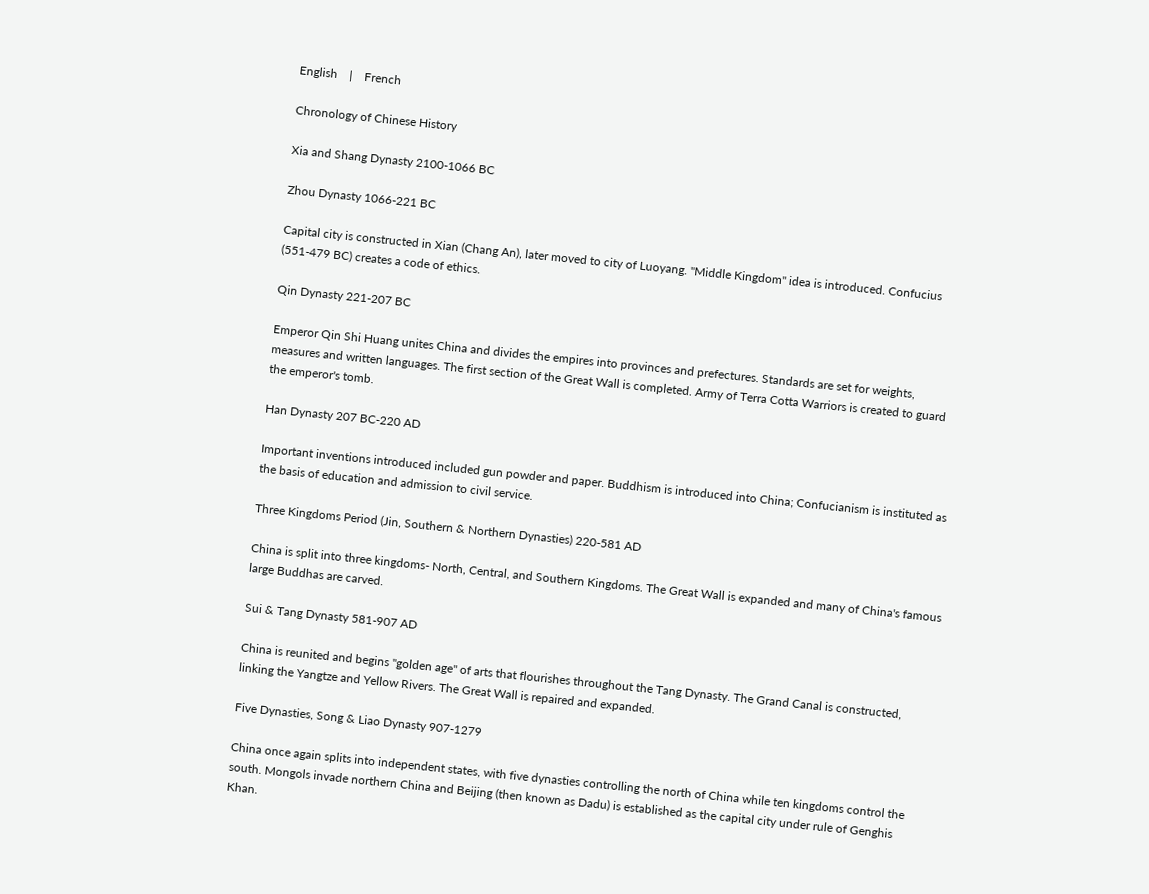English    |    French

Chronology of Chinese History

Xia and Shang Dynasty 2100-1066 BC

Zhou Dynasty 1066-221 BC

Capital city is constructed in Xian (Chang An), later moved to city of Luoyang. "Middle Kingdom" idea is introduced. Confucius (551-479 BC) creates a code of ethics.

Qin Dynasty 221-207 BC

Emperor Qin Shi Huang unites China and divides the empires into provinces and prefectures. Standards are set for weights, measures and written languages. The first section of the Great Wall is completed. Army of Terra Cotta Warriors is created to guard the emperor's tomb.

Han Dynasty 207 BC-220 AD

Important inventions introduced included gun powder and paper. Buddhism is introduced into China; Confucianism is instituted as the basis of education and admission to civil service.

Three Kingdoms Period (Jin, Southern & Northern Dynasties) 220-581 AD

China is split into three kingdoms- North, Central, and Southern Kingdoms. The Great Wall is expanded and many of China's famous large Buddhas are carved.

Sui & Tang Dynasty 581-907 AD

China is reunited and begins "golden age" of arts that flourishes throughout the Tang Dynasty. The Grand Canal is constructed, linking the Yangtze and Yellow Rivers. The Great Wall is repaired and expanded.

Five Dynasties, Song & Liao Dynasty 907-1279

China once again splits into independent states, with five dynasties controlling the north of China while ten kingdoms control the south. Mongols invade northern China and Beijing (then known as Dadu) is established as the capital city under rule of Genghis Khan.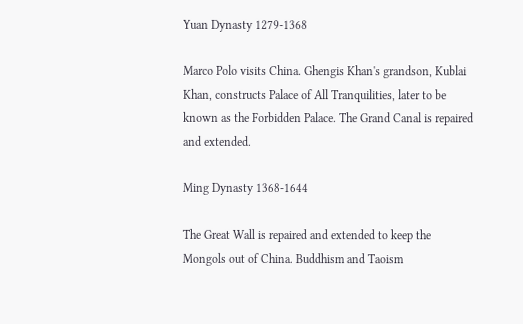Yuan Dynasty 1279-1368

Marco Polo visits China. Ghengis Khan's grandson, Kublai Khan, constructs Palace of All Tranquilities, later to be known as the Forbidden Palace. The Grand Canal is repaired and extended.

Ming Dynasty 1368-1644

The Great Wall is repaired and extended to keep the Mongols out of China. Buddhism and Taoism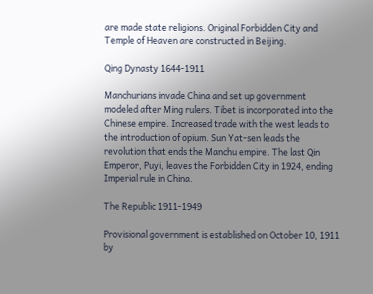are made state religions. Original Forbidden City and Temple of Heaven are constructed in Beijing.

Qing Dynasty 1644-1911

Manchurians invade China and set up government modeled after Ming rulers. Tibet is incorporated into the Chinese empire. Increased trade with the west leads to the introduction of opium. Sun Yat-sen leads the revolution that ends the Manchu empire. The last Qin Emperor, Puyi, leaves the Forbidden City in 1924, ending Imperial rule in China.

The Republic 1911-1949

Provisional government is established on October 10, 1911 by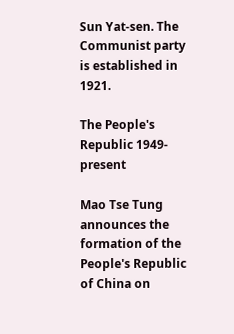Sun Yat-sen. The Communist party is established in 1921.

The People's Republic 1949-present

Mao Tse Tung announces the formation of the People's Republic of China on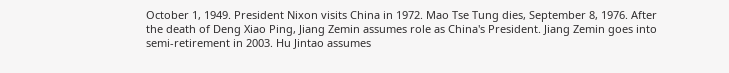October 1, 1949. President Nixon visits China in 1972. Mao Tse Tung dies, September 8, 1976. After the death of Deng Xiao Ping, Jiang Zemin assumes role as China's President. Jiang Zemin goes into semi-retirement in 2003. Hu Jintao assumes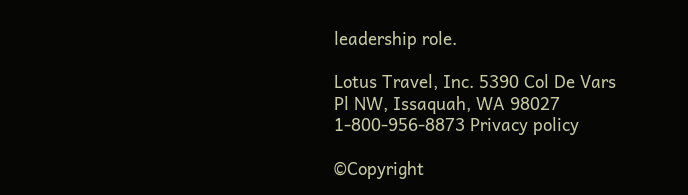leadership role.

Lotus Travel, Inc. 5390 Col De Vars Pl NW, Issaquah, WA 98027 1-800-956-8873 Privacy policy

©Copyright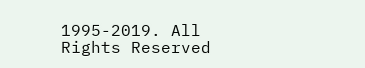1995-2019. All Rights Reserved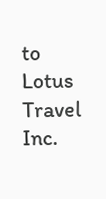to Lotus Travel Inc.